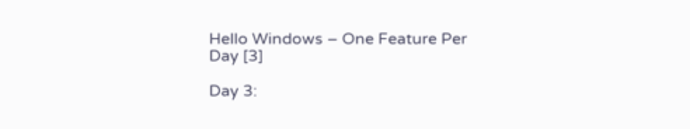Hello Windows – One Feature Per Day [3]

Day 3: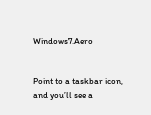Windows7.Aero


Point to a taskbar icon, and you’ll see a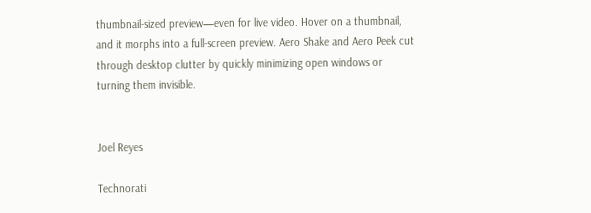thumbnail-sized preview—even for live video. Hover on a thumbnail, and it morphs into a full-screen preview. Aero Shake and Aero Peek cut through desktop clutter by quickly minimizing open windows or turning them invisible.


Joel Reyes

Technorati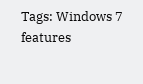Tags: Windows 7 features